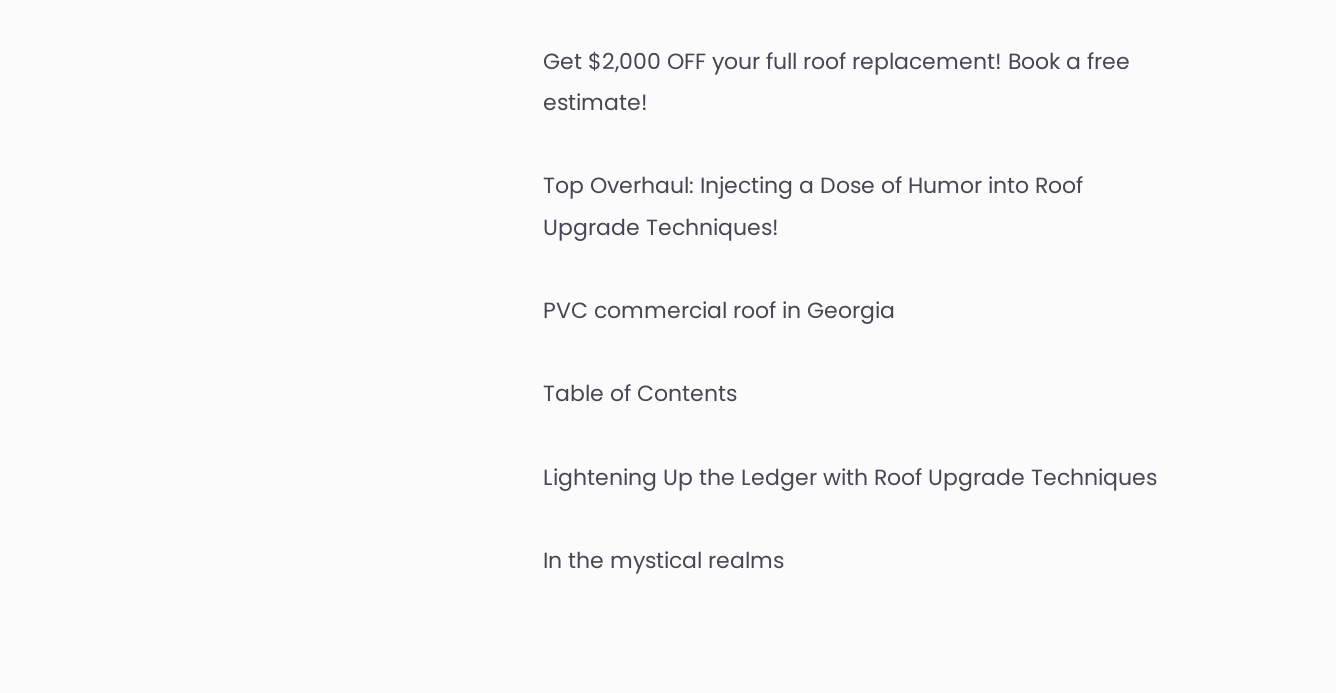Get $2,000 OFF your full roof replacement! Book a free estimate!

Top Overhaul: Injecting a Dose of Humor into Roof Upgrade Techniques!

PVC commercial roof in Georgia

Table of Contents

Lightening Up the Ledger with Roof Upgrade Techniques

In the mystical realms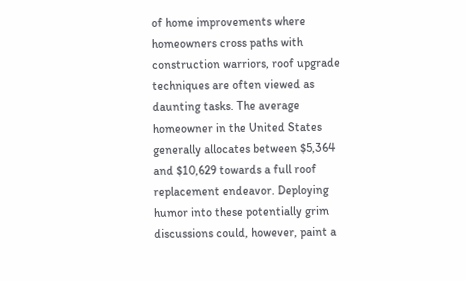of home improvements where homeowners cross paths with construction warriors, roof upgrade techniques are often viewed as daunting tasks. The average homeowner in the United States generally allocates between $5,364 and $10,629 towards a full roof replacement endeavor. Deploying humor into these potentially grim discussions could, however, paint a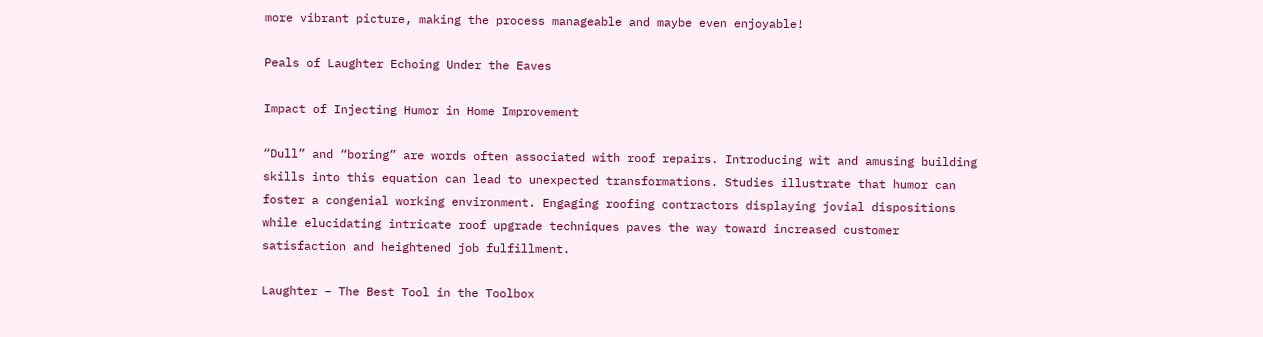more vibrant picture, making the process manageable and maybe even enjoyable!

Peals of Laughter Echoing Under the Eaves

Impact of Injecting Humor in Home Improvement

“Dull” and “boring” are words often associated with roof repairs. Introducing wit and amusing building skills into this equation can lead to unexpected transformations. Studies illustrate that humor can foster a congenial working environment. Engaging roofing contractors displaying jovial dispositions while elucidating intricate roof upgrade techniques paves the way toward increased customer satisfaction and heightened job fulfillment.

Laughter – The Best Tool in the Toolbox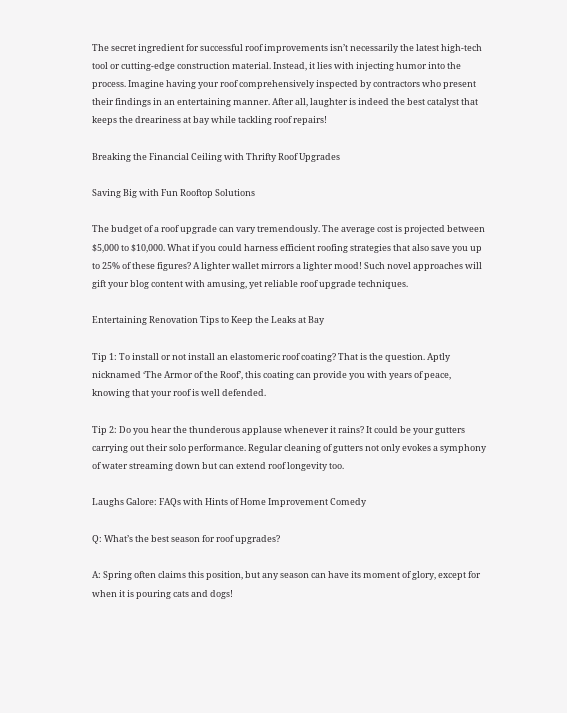The secret ingredient for successful roof improvements isn’t necessarily the latest high-tech tool or cutting-edge construction material. Instead, it lies with injecting humor into the process. Imagine having your roof comprehensively inspected by contractors who present their findings in an entertaining manner. After all, laughter is indeed the best catalyst that keeps the dreariness at bay while tackling roof repairs!

Breaking the Financial Ceiling with Thrifty Roof Upgrades

Saving Big with Fun Rooftop Solutions

The budget of a roof upgrade can vary tremendously. The average cost is projected between $5,000 to $10,000. What if you could harness efficient roofing strategies that also save you up to 25% of these figures? A lighter wallet mirrors a lighter mood! Such novel approaches will gift your blog content with amusing, yet reliable roof upgrade techniques.

Entertaining Renovation Tips to Keep the Leaks at Bay

Tip 1: To install or not install an elastomeric roof coating? That is the question. Aptly nicknamed ‘The Armor of the Roof’, this coating can provide you with years of peace, knowing that your roof is well defended.

Tip 2: Do you hear the thunderous applause whenever it rains? It could be your gutters carrying out their solo performance. Regular cleaning of gutters not only evokes a symphony of water streaming down but can extend roof longevity too.

Laughs Galore: FAQs with Hints of Home Improvement Comedy

Q: What’s the best season for roof upgrades?

A: Spring often claims this position, but any season can have its moment of glory, except for when it is pouring cats and dogs!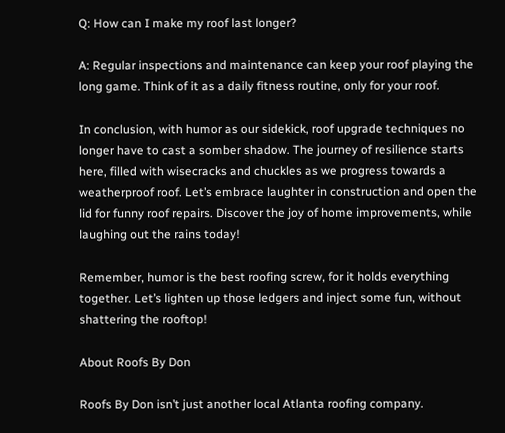Q: How can I make my roof last longer?

A: Regular inspections and maintenance can keep your roof playing the long game. Think of it as a daily fitness routine, only for your roof.

In conclusion, with humor as our sidekick, roof upgrade techniques no longer have to cast a somber shadow. The journey of resilience starts here, filled with wisecracks and chuckles as we progress towards a weatherproof roof. Let’s embrace laughter in construction and open the lid for funny roof repairs. Discover the joy of home improvements, while laughing out the rains today!

Remember, humor is the best roofing screw, for it holds everything together. Let’s lighten up those ledgers and inject some fun, without shattering the rooftop!

About Roofs By Don

Roofs By Don isn’t just another local Atlanta roofing company.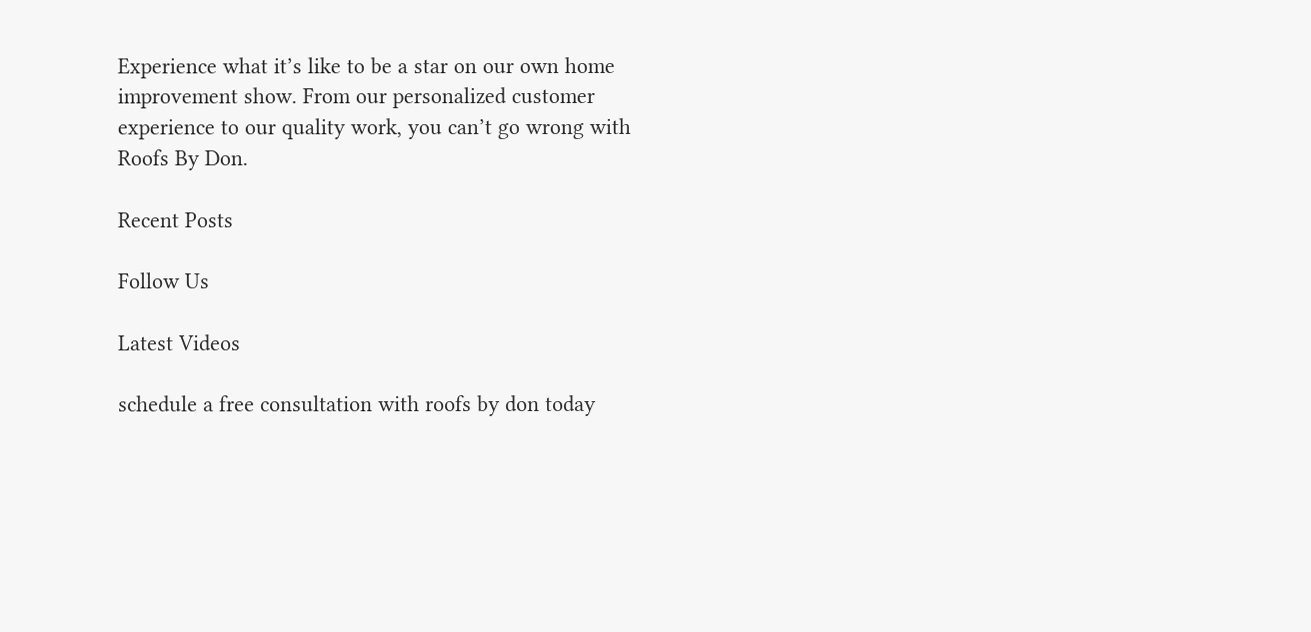Experience what it’s like to be a star on our own home improvement show. From our personalized customer experience to our quality work, you can’t go wrong with Roofs By Don.

Recent Posts

Follow Us

Latest Videos

schedule a free consultation with roofs by don today